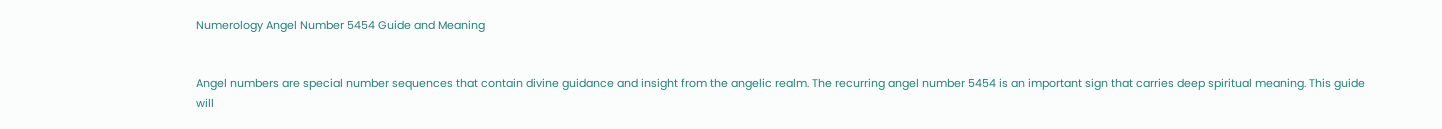Numerology Angel Number 5454 Guide and Meaning


Angel numbers are special number sequences that contain divine guidance and insight from the angelic realm. The recurring angel number 5454 is an important sign that carries deep spiritual meaning. This guide will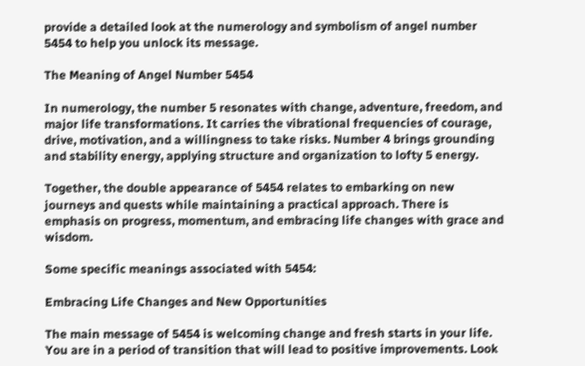provide a detailed look at the numerology and symbolism of angel number 5454 to help you unlock its message.

The Meaning of Angel Number 5454

In numerology, the number 5 resonates with change, adventure, freedom, and major life transformations. It carries the vibrational frequencies of courage, drive, motivation, and a willingness to take risks. Number 4 brings grounding and stability energy, applying structure and organization to lofty 5 energy.

Together, the double appearance of 5454 relates to embarking on new journeys and quests while maintaining a practical approach. There is emphasis on progress, momentum, and embracing life changes with grace and wisdom.

Some specific meanings associated with 5454:

Embracing Life Changes and New Opportunities

The main message of 5454 is welcoming change and fresh starts in your life. You are in a period of transition that will lead to positive improvements. Look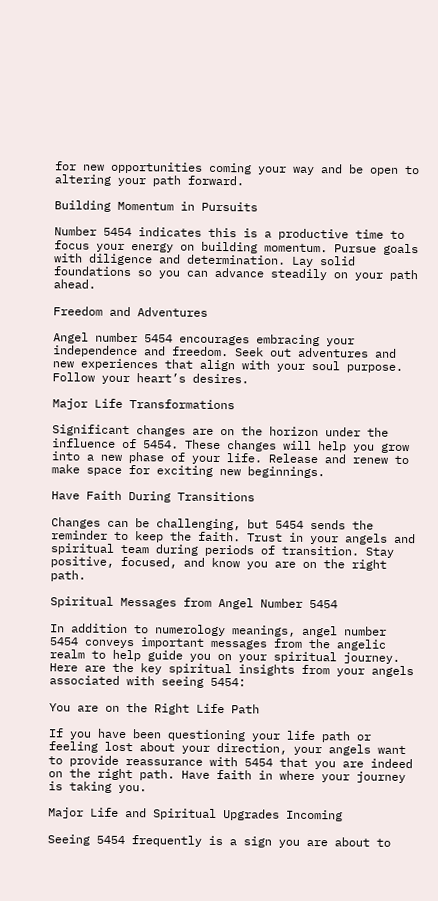for new opportunities coming your way and be open to altering your path forward.

Building Momentum in Pursuits

Number 5454 indicates this is a productive time to focus your energy on building momentum. Pursue goals with diligence and determination. Lay solid foundations so you can advance steadily on your path ahead.

Freedom and Adventures

Angel number 5454 encourages embracing your independence and freedom. Seek out adventures and new experiences that align with your soul purpose. Follow your heart’s desires.

Major Life Transformations

Significant changes are on the horizon under the influence of 5454. These changes will help you grow into a new phase of your life. Release and renew to make space for exciting new beginnings.

Have Faith During Transitions

Changes can be challenging, but 5454 sends the reminder to keep the faith. Trust in your angels and spiritual team during periods of transition. Stay positive, focused, and know you are on the right path.

Spiritual Messages from Angel Number 5454

In addition to numerology meanings, angel number 5454 conveys important messages from the angelic realm to help guide you on your spiritual journey. Here are the key spiritual insights from your angels associated with seeing 5454:

You are on the Right Life Path

If you have been questioning your life path or feeling lost about your direction, your angels want to provide reassurance with 5454 that you are indeed on the right path. Have faith in where your journey is taking you.

Major Life and Spiritual Upgrades Incoming

Seeing 5454 frequently is a sign you are about to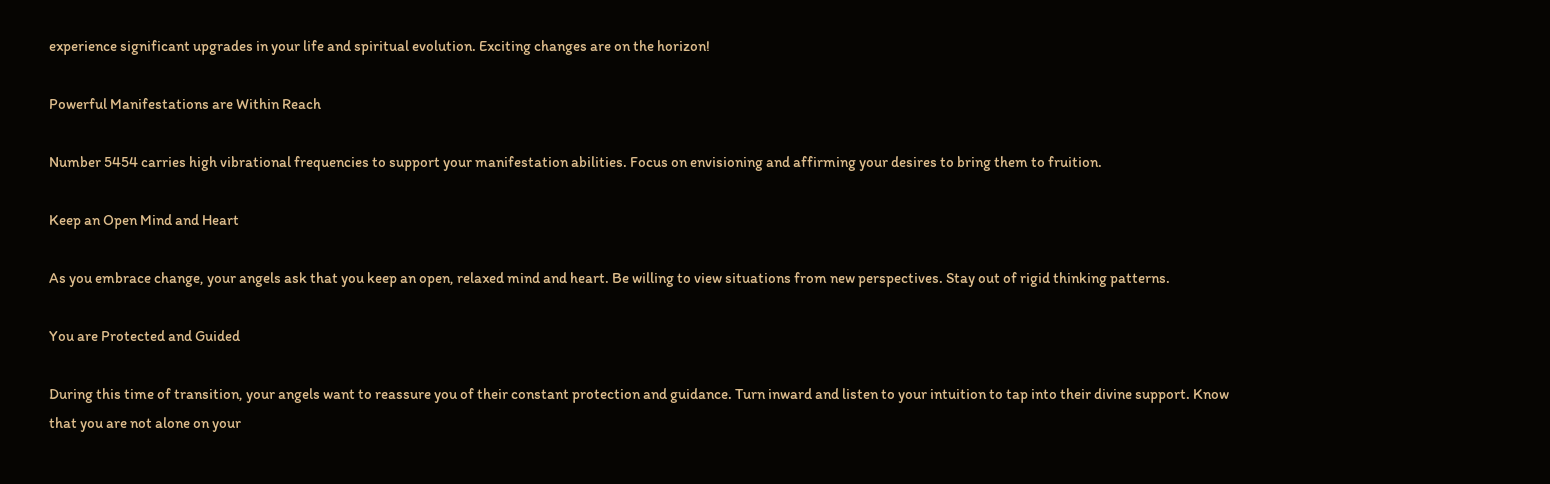experience significant upgrades in your life and spiritual evolution. Exciting changes are on the horizon!

Powerful Manifestations are Within Reach

Number 5454 carries high vibrational frequencies to support your manifestation abilities. Focus on envisioning and affirming your desires to bring them to fruition.

Keep an Open Mind and Heart

As you embrace change, your angels ask that you keep an open, relaxed mind and heart. Be willing to view situations from new perspectives. Stay out of rigid thinking patterns.

You are Protected and Guided

During this time of transition, your angels want to reassure you of their constant protection and guidance. Turn inward and listen to your intuition to tap into their divine support. Know that you are not alone on your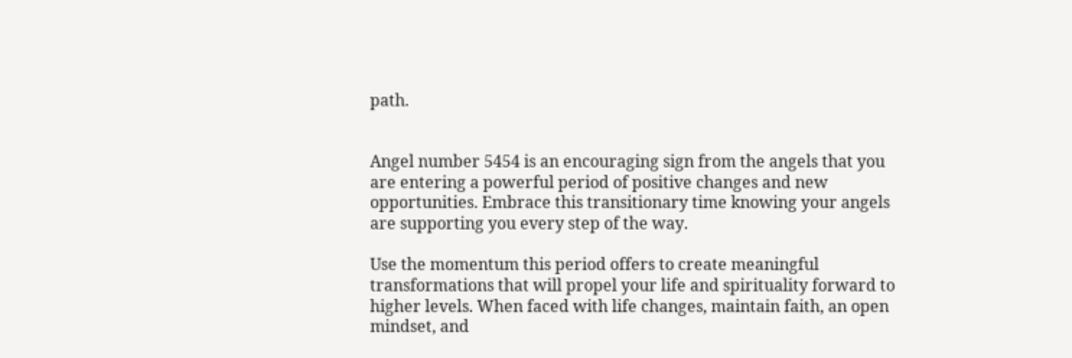path.


Angel number 5454 is an encouraging sign from the angels that you are entering a powerful period of positive changes and new opportunities. Embrace this transitionary time knowing your angels are supporting you every step of the way.

Use the momentum this period offers to create meaningful transformations that will propel your life and spirituality forward to higher levels. When faced with life changes, maintain faith, an open mindset, and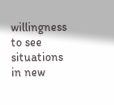willingness to see situations in new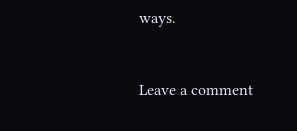ways.


Leave a comment